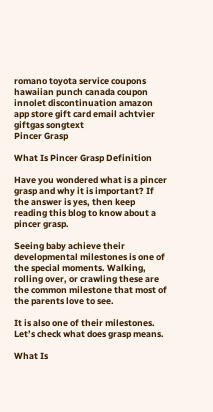romano toyota service coupons hawaiian punch canada coupon innolet discontinuation amazon app store gift card email achtvier giftgas songtext
Pincer Grasp

What Is Pincer Grasp Definition

Have you wondered what is a pincer grasp and why it is important? If the answer is yes, then keep reading this blog to know about a pincer grasp.

Seeing baby achieve their developmental milestones is one of the special moments. Walking, rolling over, or crawling these are the common milestone that most of the parents love to see.

It is also one of their milestones. Let’s check what does grasp means.

What Is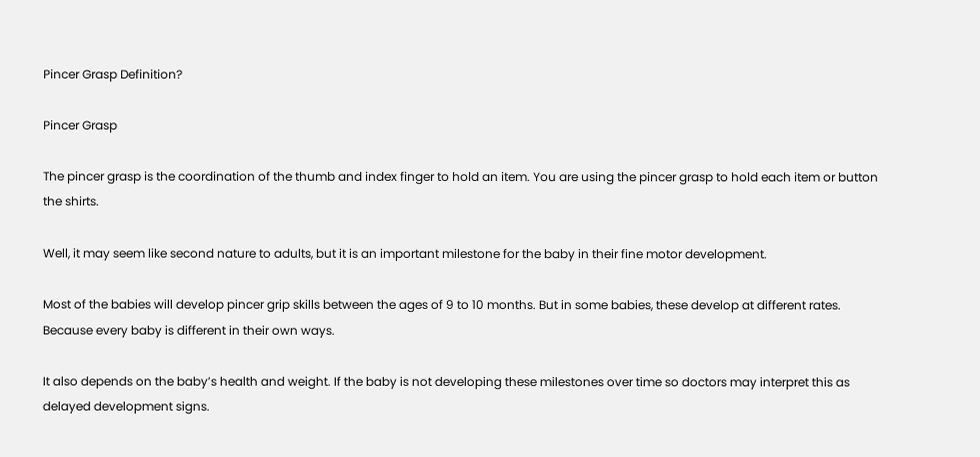Pincer Grasp Definition?

Pincer Grasp

The pincer grasp is the coordination of the thumb and index finger to hold an item. You are using the pincer grasp to hold each item or button the shirts.

Well, it may seem like second nature to adults, but it is an important milestone for the baby in their fine motor development.

Most of the babies will develop pincer grip skills between the ages of 9 to 10 months. But in some babies, these develop at different rates. Because every baby is different in their own ways.

It also depends on the baby’s health and weight. If the baby is not developing these milestones over time so doctors may interpret this as delayed development signs.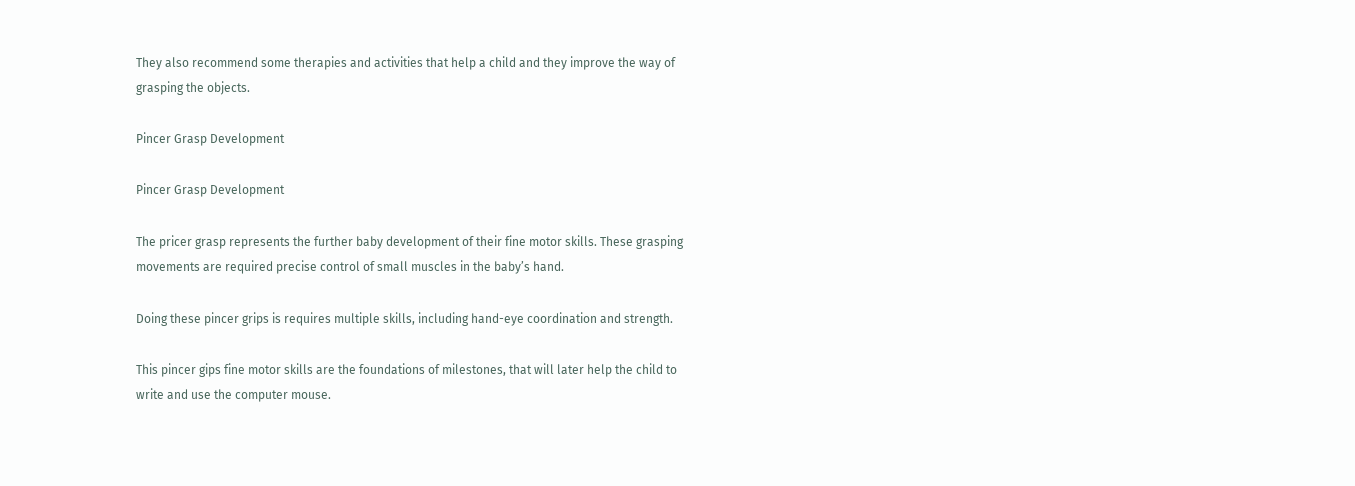They also recommend some therapies and activities that help a child and they improve the way of grasping the objects.

Pincer Grasp Development

Pincer Grasp Development

The pricer grasp represents the further baby development of their fine motor skills. These grasping movements are required precise control of small muscles in the baby’s hand.

Doing these pincer grips is requires multiple skills, including hand-eye coordination and strength.

This pincer gips fine motor skills are the foundations of milestones, that will later help the child to write and use the computer mouse.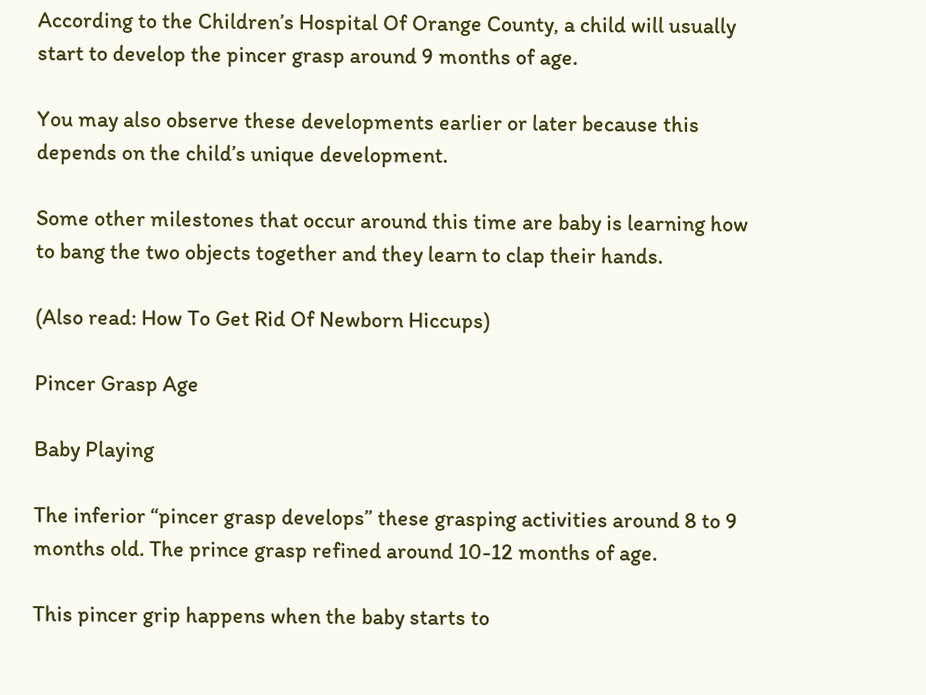According to the Children’s Hospital Of Orange County, a child will usually start to develop the pincer grasp around 9 months of age.

You may also observe these developments earlier or later because this depends on the child’s unique development.

Some other milestones that occur around this time are baby is learning how to bang the two objects together and they learn to clap their hands.

(Also read: How To Get Rid Of Newborn Hiccups)

Pincer Grasp Age

Baby Playing

The inferior “pincer grasp develops” these grasping activities around 8 to 9 months old. The prince grasp refined around 10-12 months of age.

This pincer grip happens when the baby starts to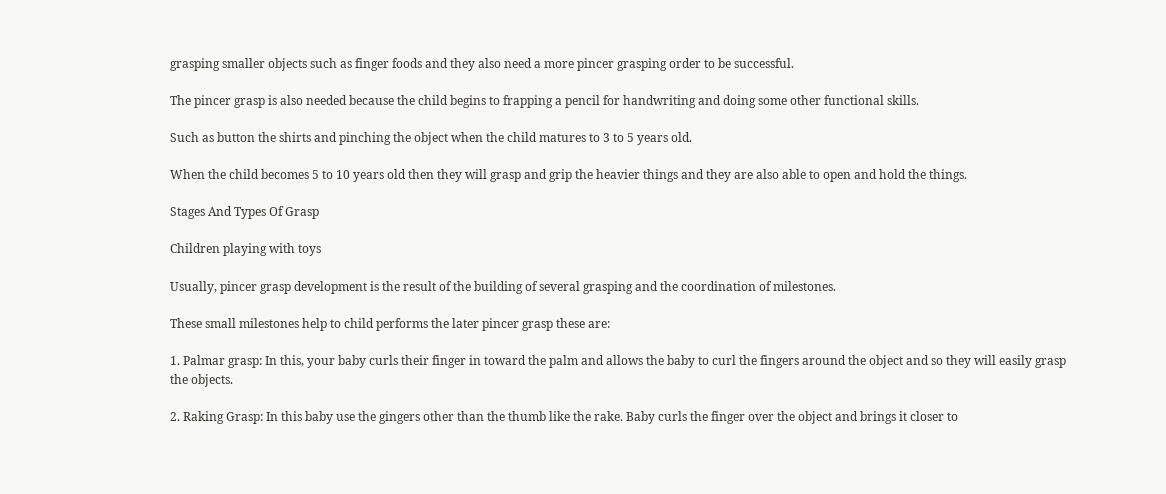grasping smaller objects such as finger foods and they also need a more pincer grasping order to be successful.

The pincer grasp is also needed because the child begins to frapping a pencil for handwriting and doing some other functional skills.

Such as button the shirts and pinching the object when the child matures to 3 to 5 years old.

When the child becomes 5 to 10 years old then they will grasp and grip the heavier things and they are also able to open and hold the things.

Stages And Types Of Grasp

Children playing with toys

Usually, pincer grasp development is the result of the building of several grasping and the coordination of milestones.

These small milestones help to child performs the later pincer grasp these are:

1. Palmar grasp: In this, your baby curls their finger in toward the palm and allows the baby to curl the fingers around the object and so they will easily grasp the objects.

2. Raking Grasp: In this baby use the gingers other than the thumb like the rake. Baby curls the finger over the object and brings it closer to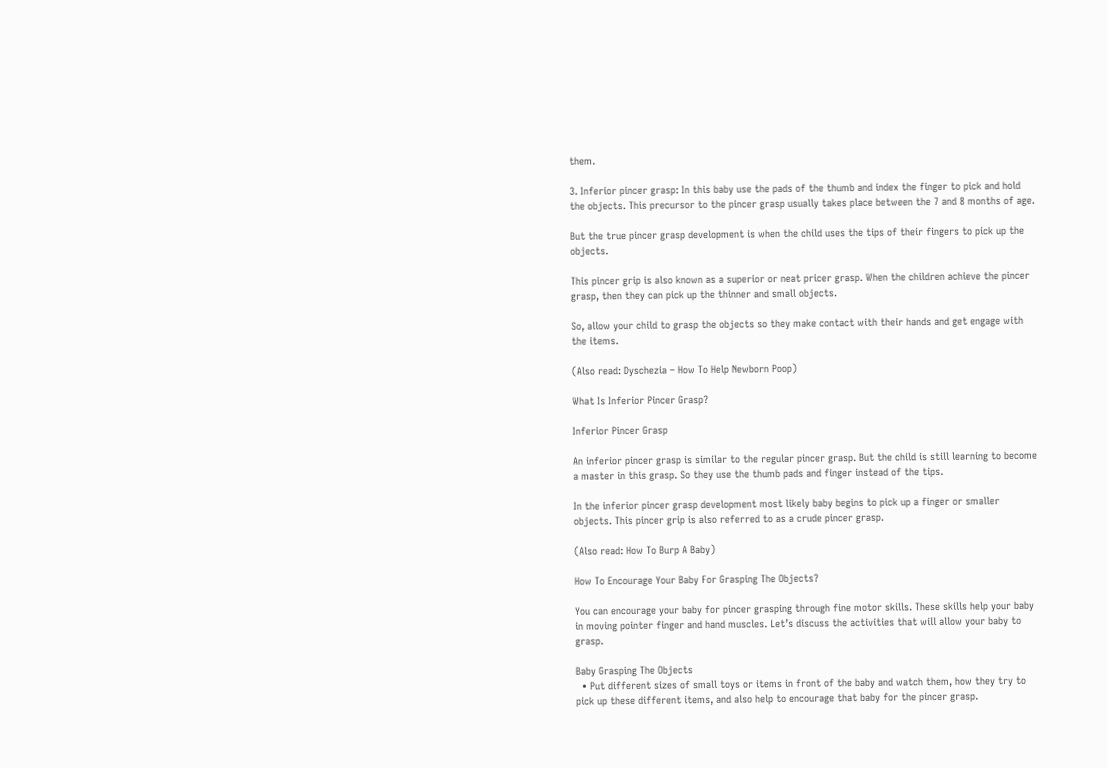them.

3. Inferior pincer grasp: In this baby use the pads of the thumb and index the finger to pick and hold the objects. This precursor to the pincer grasp usually takes place between the 7 and 8 months of age.

But the true pincer grasp development is when the child uses the tips of their fingers to pick up the objects.

This pincer grip is also known as a superior or neat pricer grasp. When the children achieve the pincer grasp, then they can pick up the thinner and small objects.

So, allow your child to grasp the objects so they make contact with their hands and get engage with the items.

(Also read: Dyschezia – How To Help Newborn Poop)

What Is Inferior Pincer Grasp?

Inferior Pincer Grasp

An inferior pincer grasp is similar to the regular pincer grasp. But the child is still learning to become a master in this grasp. So they use the thumb pads and finger instead of the tips.

In the inferior pincer grasp development most likely baby begins to pick up a finger or smaller objects. This pincer grip is also referred to as a crude pincer grasp.

(Also read: How To Burp A Baby)

How To Encourage Your Baby For Grasping The Objects?

You can encourage your baby for pincer grasping through fine motor skills. These skills help your baby in moving pointer finger and hand muscles. Let’s discuss the activities that will allow your baby to grasp.

Baby Grasping The Objects
  • Put different sizes of small toys or items in front of the baby and watch them, how they try to pick up these different items, and also help to encourage that baby for the pincer grasp.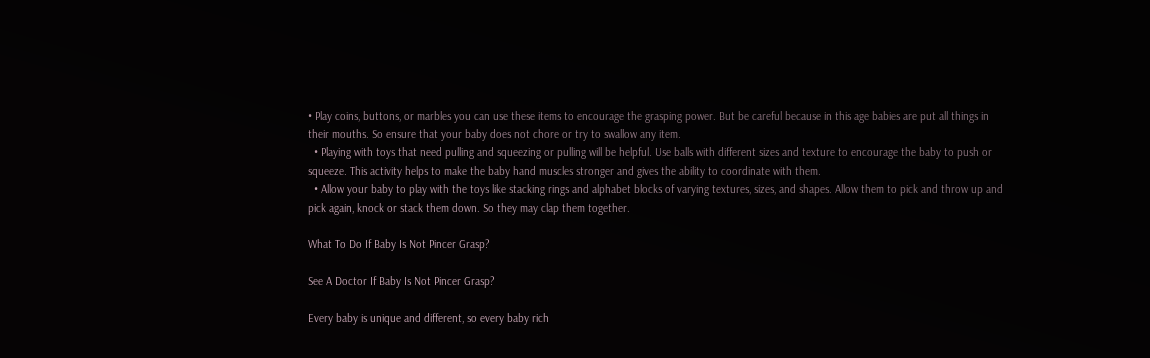• Play coins, buttons, or marbles you can use these items to encourage the grasping power. But be careful because in this age babies are put all things in their mouths. So ensure that your baby does not chore or try to swallow any item.
  • Playing with toys that need pulling and squeezing or pulling will be helpful. Use balls with different sizes and texture to encourage the baby to push or squeeze. This activity helps to make the baby hand muscles stronger and gives the ability to coordinate with them.
  • Allow your baby to play with the toys like stacking rings and alphabet blocks of varying textures, sizes, and shapes. Allow them to pick and throw up and pick again, knock or stack them down. So they may clap them together.

What To Do If Baby Is Not Pincer Grasp?

See A Doctor If Baby Is Not Pincer Grasp?

Every baby is unique and different, so every baby rich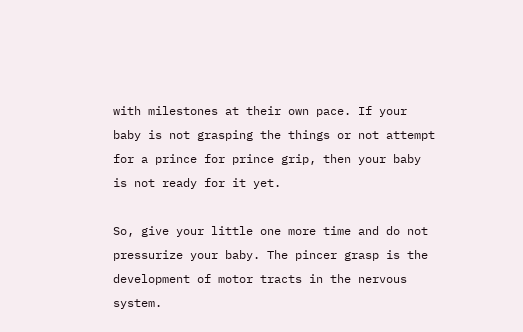with milestones at their own pace. If your baby is not grasping the things or not attempt for a prince for prince grip, then your baby is not ready for it yet.

So, give your little one more time and do not pressurize your baby. The pincer grasp is the development of motor tracts in the nervous system.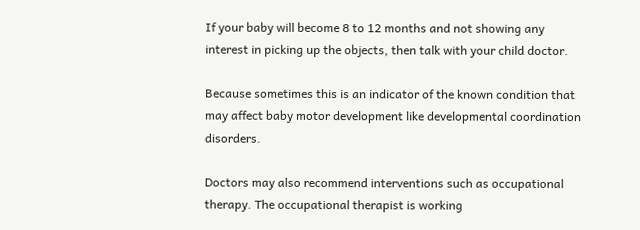If your baby will become 8 to 12 months and not showing any interest in picking up the objects, then talk with your child doctor.

Because sometimes this is an indicator of the known condition that may affect baby motor development like developmental coordination disorders.

Doctors may also recommend interventions such as occupational therapy. The occupational therapist is working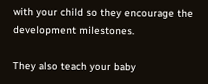with your child so they encourage the development milestones.

They also teach your baby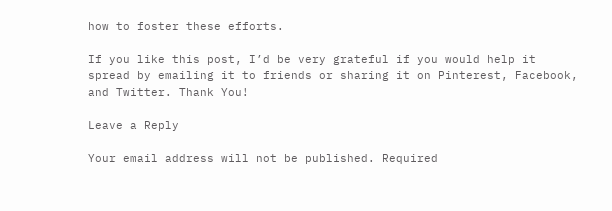how to foster these efforts.

If you like this post, I’d be very grateful if you would help it spread by emailing it to friends or sharing it on Pinterest, Facebook, and Twitter. Thank You!

Leave a Reply

Your email address will not be published. Required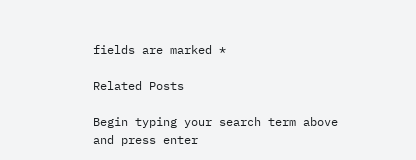fields are marked *

Related Posts

Begin typing your search term above and press enter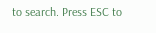to search. Press ESC to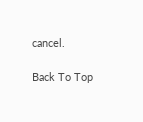cancel.

Back To Top